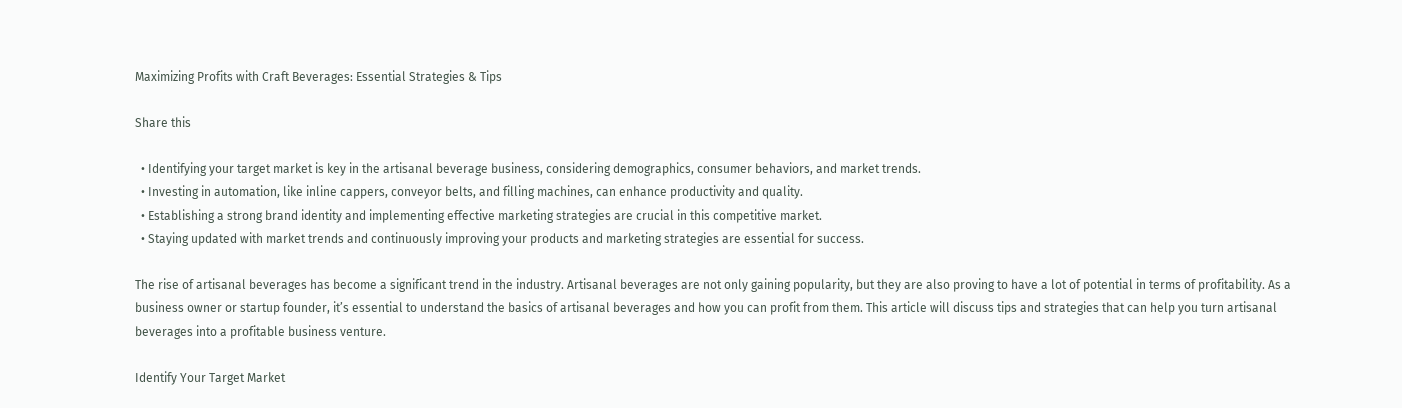Maximizing Profits with Craft Beverages: Essential Strategies & Tips

Share this

  • Identifying your target market is key in the artisanal beverage business, considering demographics, consumer behaviors, and market trends.
  • Investing in automation, like inline cappers, conveyor belts, and filling machines, can enhance productivity and quality.
  • Establishing a strong brand identity and implementing effective marketing strategies are crucial in this competitive market.
  • Staying updated with market trends and continuously improving your products and marketing strategies are essential for success.

The rise of artisanal beverages has become a significant trend in the industry. Artisanal beverages are not only gaining popularity, but they are also proving to have a lot of potential in terms of profitability. As a business owner or startup founder, it’s essential to understand the basics of artisanal beverages and how you can profit from them. This article will discuss tips and strategies that can help you turn artisanal beverages into a profitable business venture.

Identify Your Target Market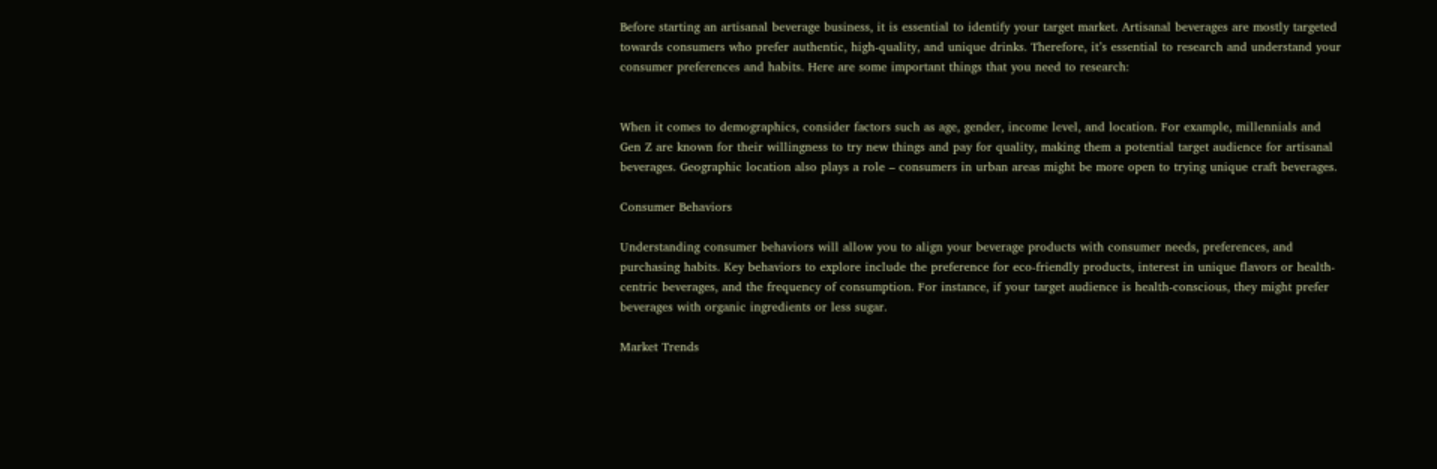Before starting an artisanal beverage business, it is essential to identify your target market. Artisanal beverages are mostly targeted towards consumers who prefer authentic, high-quality, and unique drinks. Therefore, it’s essential to research and understand your consumer preferences and habits. Here are some important things that you need to research:


When it comes to demographics, consider factors such as age, gender, income level, and location. For example, millennials and Gen Z are known for their willingness to try new things and pay for quality, making them a potential target audience for artisanal beverages. Geographic location also plays a role – consumers in urban areas might be more open to trying unique craft beverages.

Consumer Behaviors

Understanding consumer behaviors will allow you to align your beverage products with consumer needs, preferences, and purchasing habits. Key behaviors to explore include the preference for eco-friendly products, interest in unique flavors or health-centric beverages, and the frequency of consumption. For instance, if your target audience is health-conscious, they might prefer beverages with organic ingredients or less sugar.

Market Trends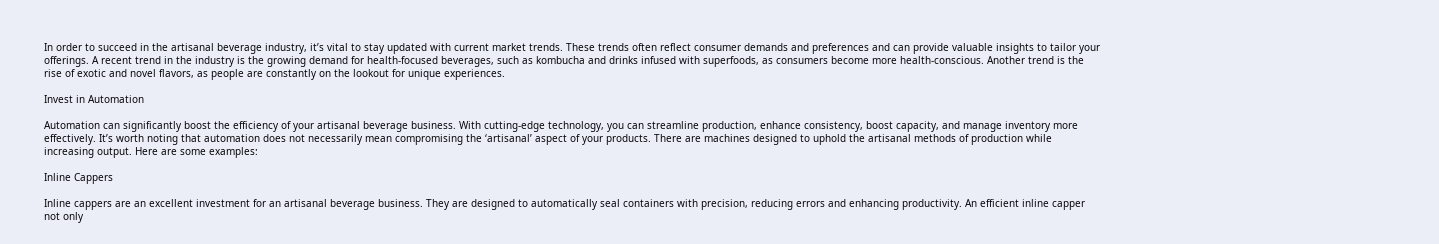In order to succeed in the artisanal beverage industry, it’s vital to stay updated with current market trends. These trends often reflect consumer demands and preferences and can provide valuable insights to tailor your offerings. A recent trend in the industry is the growing demand for health-focused beverages, such as kombucha and drinks infused with superfoods, as consumers become more health-conscious. Another trend is the rise of exotic and novel flavors, as people are constantly on the lookout for unique experiences.

Invest in Automation

Automation can significantly boost the efficiency of your artisanal beverage business. With cutting-edge technology, you can streamline production, enhance consistency, boost capacity, and manage inventory more effectively. It’s worth noting that automation does not necessarily mean compromising the ‘artisanal’ aspect of your products. There are machines designed to uphold the artisanal methods of production while increasing output. Here are some examples:

Inline Cappers

Inline cappers are an excellent investment for an artisanal beverage business. They are designed to automatically seal containers with precision, reducing errors and enhancing productivity. An efficient inline capper not only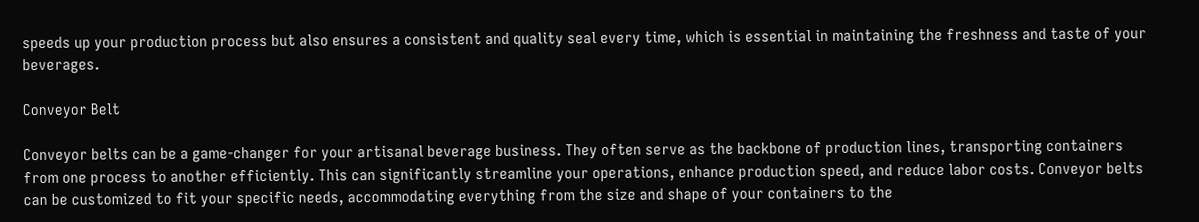speeds up your production process but also ensures a consistent and quality seal every time, which is essential in maintaining the freshness and taste of your beverages.

Conveyor Belt

Conveyor belts can be a game-changer for your artisanal beverage business. They often serve as the backbone of production lines, transporting containers from one process to another efficiently. This can significantly streamline your operations, enhance production speed, and reduce labor costs. Conveyor belts can be customized to fit your specific needs, accommodating everything from the size and shape of your containers to the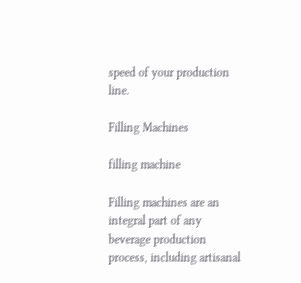speed of your production line.

Filling Machines

filling machine

Filling machines are an integral part of any beverage production process, including artisanal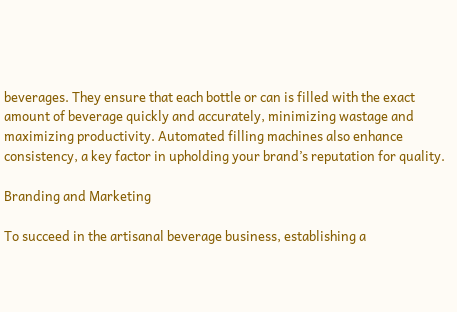beverages. They ensure that each bottle or can is filled with the exact amount of beverage quickly and accurately, minimizing wastage and maximizing productivity. Automated filling machines also enhance consistency, a key factor in upholding your brand’s reputation for quality.

Branding and Marketing

To succeed in the artisanal beverage business, establishing a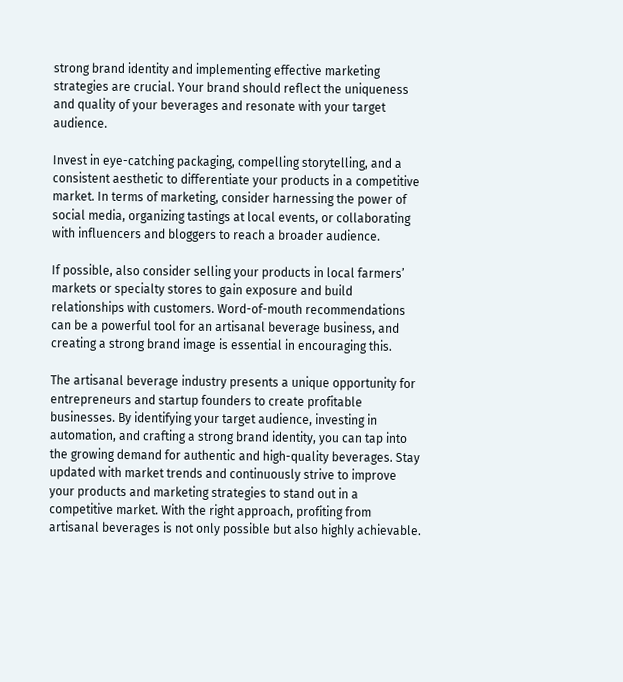strong brand identity and implementing effective marketing strategies are crucial. Your brand should reflect the uniqueness and quality of your beverages and resonate with your target audience.

Invest in eye-catching packaging, compelling storytelling, and a consistent aesthetic to differentiate your products in a competitive market. In terms of marketing, consider harnessing the power of social media, organizing tastings at local events, or collaborating with influencers and bloggers to reach a broader audience.

If possible, also consider selling your products in local farmers’ markets or specialty stores to gain exposure and build relationships with customers. Word-of-mouth recommendations can be a powerful tool for an artisanal beverage business, and creating a strong brand image is essential in encouraging this.

The artisanal beverage industry presents a unique opportunity for entrepreneurs and startup founders to create profitable businesses. By identifying your target audience, investing in automation, and crafting a strong brand identity, you can tap into the growing demand for authentic and high-quality beverages. Stay updated with market trends and continuously strive to improve your products and marketing strategies to stand out in a competitive market. With the right approach, profiting from artisanal beverages is not only possible but also highly achievable.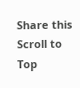Share this
Scroll to Top